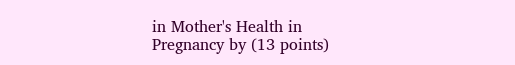in Mother's Health in Pregnancy by (13 points)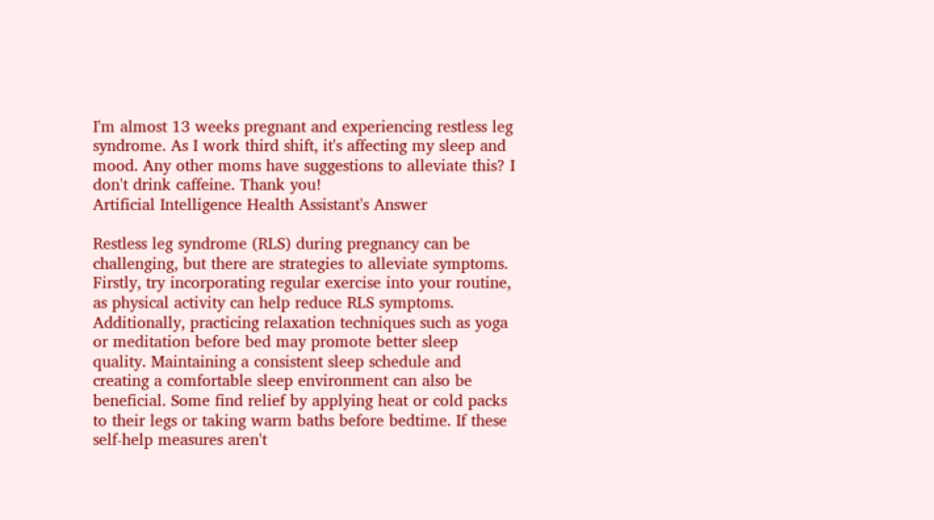I'm almost 13 weeks pregnant and experiencing restless leg syndrome. As I work third shift, it's affecting my sleep and mood. Any other moms have suggestions to alleviate this? I don't drink caffeine. Thank you!
Artificial Intelligence Health Assistant's Answer

Restless leg syndrome (RLS) during pregnancy can be challenging, but there are strategies to alleviate symptoms. Firstly, try incorporating regular exercise into your routine, as physical activity can help reduce RLS symptoms. Additionally, practicing relaxation techniques such as yoga or meditation before bed may promote better sleep quality. Maintaining a consistent sleep schedule and creating a comfortable sleep environment can also be beneficial. Some find relief by applying heat or cold packs to their legs or taking warm baths before bedtime. If these self-help measures aren't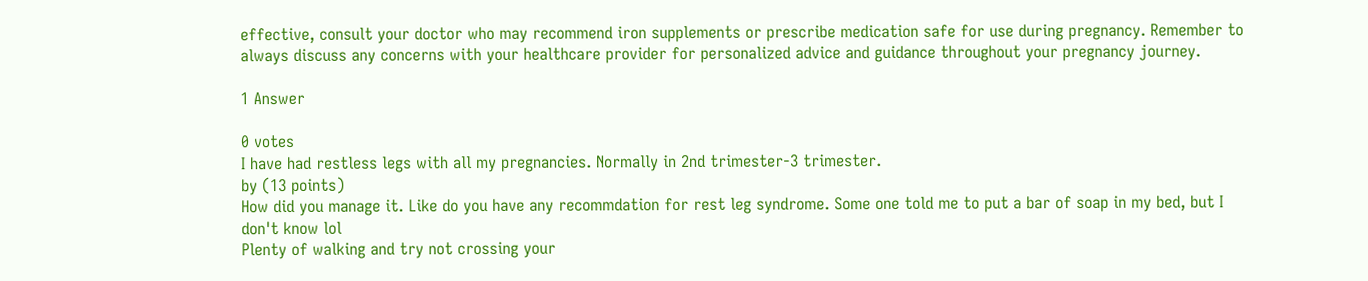effective, consult your doctor who may recommend iron supplements or prescribe medication safe for use during pregnancy. Remember to always discuss any concerns with your healthcare provider for personalized advice and guidance throughout your pregnancy journey.

1 Answer

0 votes
I have had restless legs with all my pregnancies. Normally in 2nd trimester-3 trimester.
by (13 points)
How did you manage it. Like do you have any recommdation for rest leg syndrome. Some one told me to put a bar of soap in my bed, but I don't know lol
Plenty of walking and try not crossing your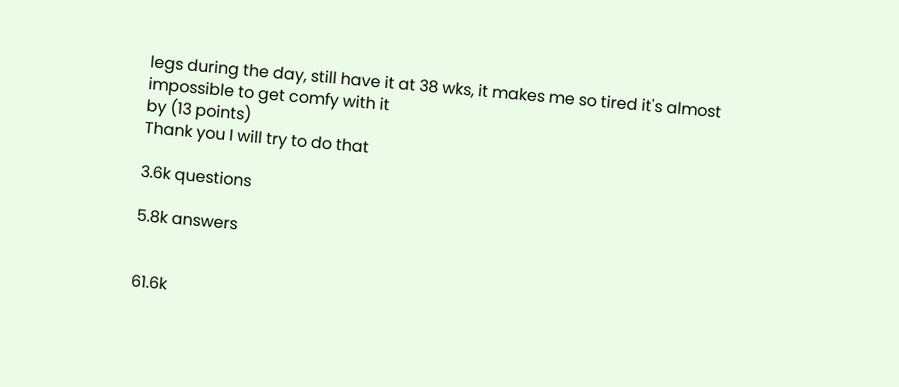legs during the day, still have it at 38 wks, it makes me so tired it's almost impossible to get comfy with it
by (13 points)
Thank you I will try to do that

3.6k questions

5.8k answers


61.6k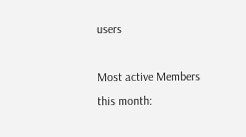users

Most active Members
this month: